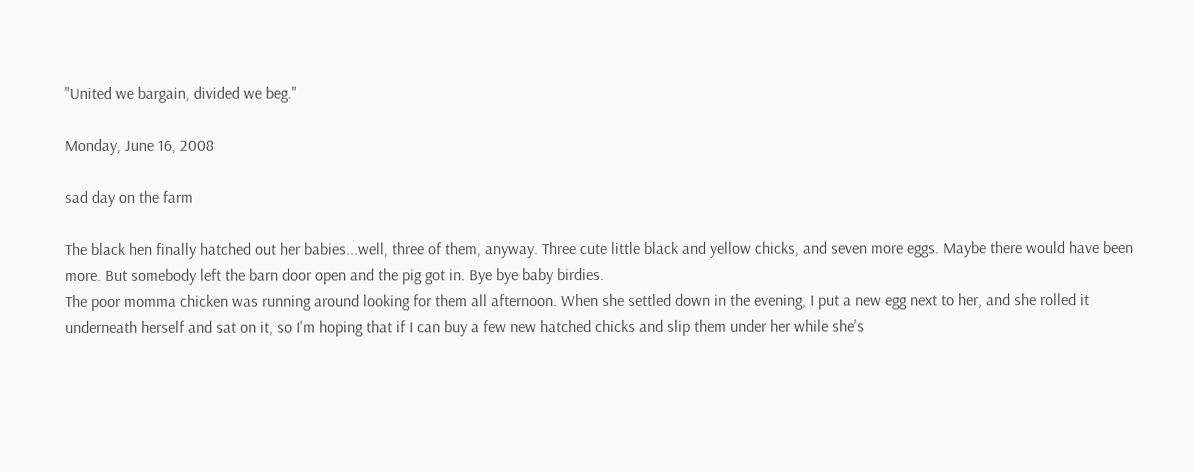"United we bargain, divided we beg."

Monday, June 16, 2008

sad day on the farm

The black hen finally hatched out her babies...well, three of them, anyway. Three cute little black and yellow chicks, and seven more eggs. Maybe there would have been more. But somebody left the barn door open and the pig got in. Bye bye baby birdies.
The poor momma chicken was running around looking for them all afternoon. When she settled down in the evening, I put a new egg next to her, and she rolled it underneath herself and sat on it, so I'm hoping that if I can buy a few new hatched chicks and slip them under her while she's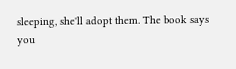sleeping, she'll adopt them. The book says you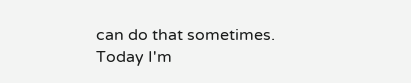can do that sometimes.
Today I'm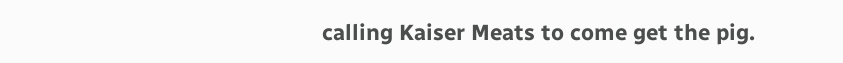calling Kaiser Meats to come get the pig.